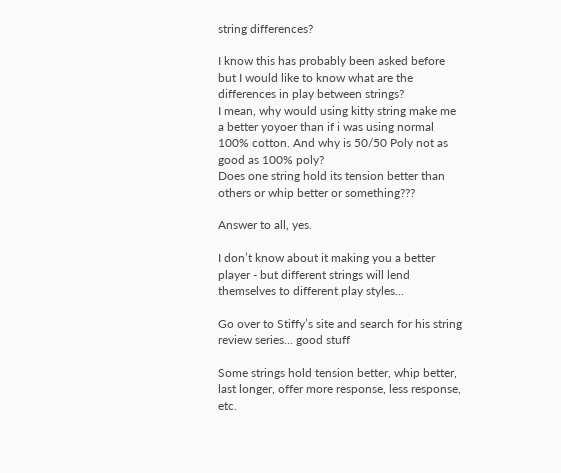string differences?

I know this has probably been asked before but I would like to know what are the differences in play between strings?
I mean, why would using kitty string make me a better yoyoer than if i was using normal 100% cotton. And why is 50/50 Poly not as good as 100% poly?
Does one string hold its tension better than others or whip better or something???

Answer to all, yes.

I don’t know about it making you a better player - but different strings will lend themselves to different play styles…

Go over to Stiffy’s site and search for his string review series… good stuff

Some strings hold tension better, whip better, last longer, offer more response, less response, etc.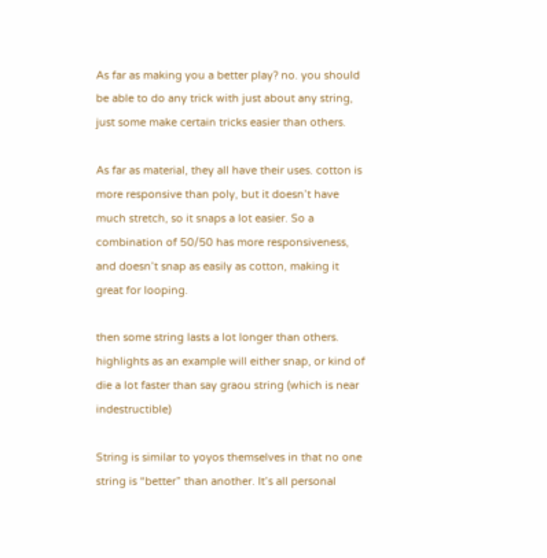As far as making you a better play? no. you should be able to do any trick with just about any string, just some make certain tricks easier than others.

As far as material, they all have their uses. cotton is more responsive than poly, but it doesn’t have much stretch, so it snaps a lot easier. So a combination of 50/50 has more responsiveness, and doesn’t snap as easily as cotton, making it great for looping.

then some string lasts a lot longer than others. highlights as an example will either snap, or kind of die a lot faster than say graou string (which is near indestructible)

String is similar to yoyos themselves in that no one string is “better” than another. It’s all personal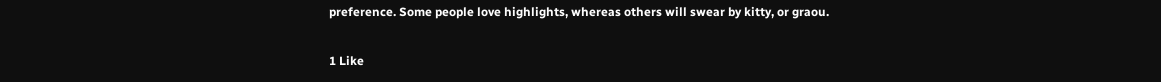preference. Some people love highlights, whereas others will swear by kitty, or graou.

1 Like